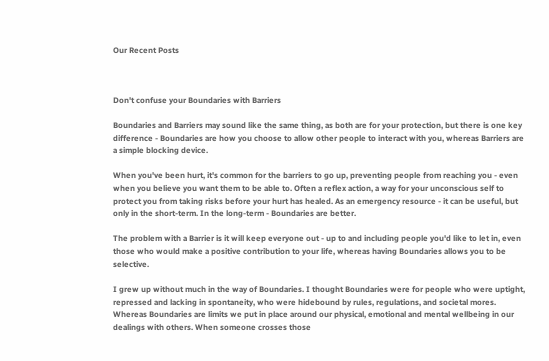Our Recent Posts



Don't confuse your Boundaries with Barriers

Boundaries and Barriers may sound like the same thing, as both are for your protection, but there is one key difference - Boundaries are how you choose to allow other people to interact with you, whereas Barriers are a simple blocking device.

When you've been hurt, it's common for the barriers to go up, preventing people from reaching you - even when you believe you want them to be able to. Often a reflex action, a way for your unconscious self to protect you from taking risks before your hurt has healed. As an emergency resource - it can be useful, but only in the short-term. In the long-term - Boundaries are better.

The problem with a Barrier is it will keep everyone out - up to and including people you'd like to let in, even those who would make a positive contribution to your life, whereas having Boundaries allows you to be selective.

I grew up without much in the way of Boundaries. I thought Boundaries were for people who were uptight, repressed and lacking in spontaneity, who were hidebound by rules, regulations, and societal mores. Whereas Boundaries are limits we put in place around our physical, emotional and mental wellbeing in our dealings with others. When someone crosses those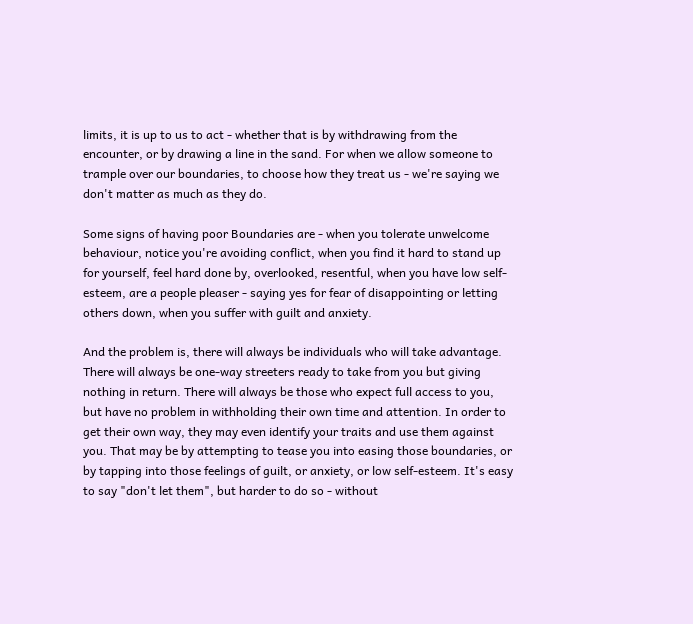limits, it is up to us to act - whether that is by withdrawing from the encounter, or by drawing a line in the sand. For when we allow someone to trample over our boundaries, to choose how they treat us - we're saying we don't matter as much as they do.

Some signs of having poor Boundaries are - when you tolerate unwelcome behaviour, notice you're avoiding conflict, when you find it hard to stand up for yourself, feel hard done by, overlooked, resentful, when you have low self-esteem, are a people pleaser - saying yes for fear of disappointing or letting others down, when you suffer with guilt and anxiety.

And the problem is, there will always be individuals who will take advantage. There will always be one-way streeters ready to take from you but giving nothing in return. There will always be those who expect full access to you, but have no problem in withholding their own time and attention. In order to get their own way, they may even identify your traits and use them against you. That may be by attempting to tease you into easing those boundaries, or by tapping into those feelings of guilt, or anxiety, or low self-esteem. It's easy to say "don't let them", but harder to do so - without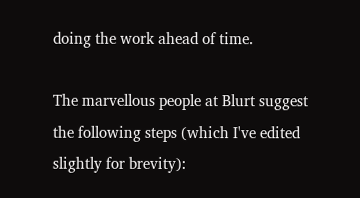doing the work ahead of time.

The marvellous people at Blurt suggest the following steps (which I've edited slightly for brevity):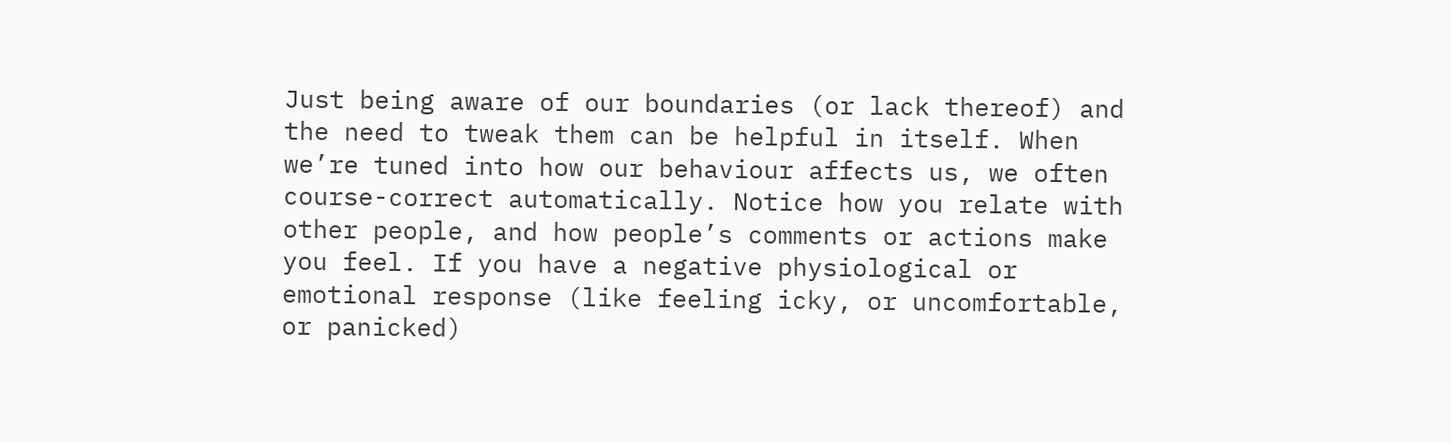Just being aware of our boundaries (or lack thereof) and the need to tweak them can be helpful in itself. When we’re tuned into how our behaviour affects us, we often course-correct automatically. Notice how you relate with other people, and how people’s comments or actions make you feel. If you have a negative physiological or emotional response (like feeling icky, or uncomfortable, or panicked)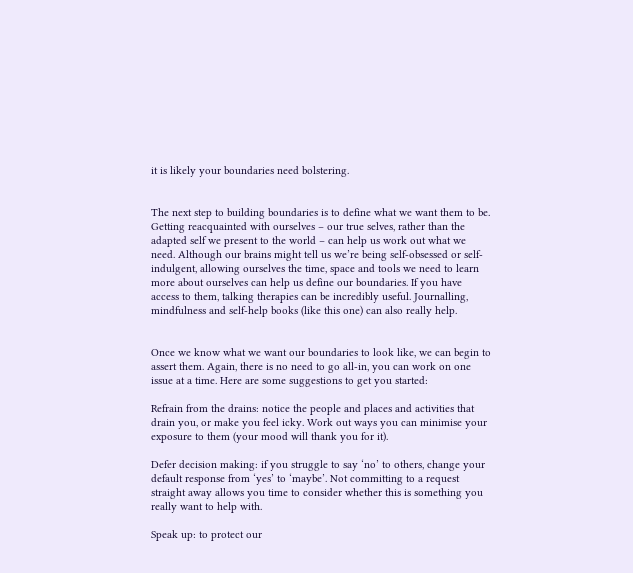it is likely your boundaries need bolstering.


The next step to building boundaries is to define what we want them to be. Getting reacquainted with ourselves – our true selves, rather than the adapted self we present to the world – can help us work out what we need. Although our brains might tell us we’re being self-obsessed or self-indulgent, allowing ourselves the time, space and tools we need to learn more about ourselves can help us define our boundaries. If you have access to them, talking therapies can be incredibly useful. Journalling, mindfulness and self-help books (like this one) can also really help.


Once we know what we want our boundaries to look like, we can begin to assert them. Again, there is no need to go all-in, you can work on one issue at a time. Here are some suggestions to get you started:

Refrain from the drains: notice the people and places and activities that drain you, or make you feel icky. Work out ways you can minimise your exposure to them (your mood will thank you for it).

Defer decision making: if you struggle to say ‘no’ to others, change your default response from ‘yes’ to ‘maybe’. Not committing to a request straight away allows you time to consider whether this is something you really want to help with.

Speak up: to protect our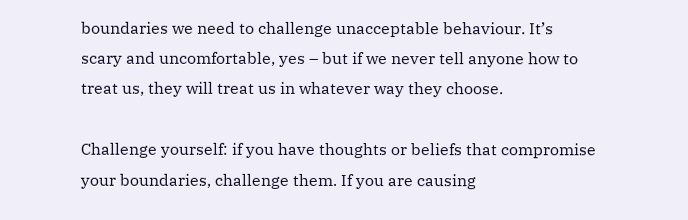boundaries we need to challenge unacceptable behaviour. It’s scary and uncomfortable, yes – but if we never tell anyone how to treat us, they will treat us in whatever way they choose.

Challenge yourself: if you have thoughts or beliefs that compromise your boundaries, challenge them. If you are causing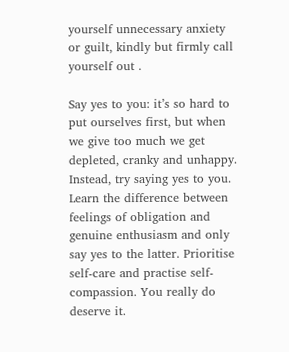yourself unnecessary anxiety or guilt, kindly but firmly call yourself out .

Say yes to you: it’s so hard to put ourselves first, but when we give too much we get depleted, cranky and unhappy. Instead, try saying yes to you. Learn the difference between feelings of obligation and genuine enthusiasm and only say yes to the latter. Prioritise self-care and practise self-compassion. You really do deserve it.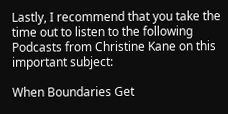Lastly, I recommend that you take the time out to listen to the following Podcasts from Christine Kane on this important subject:

When Boundaries Get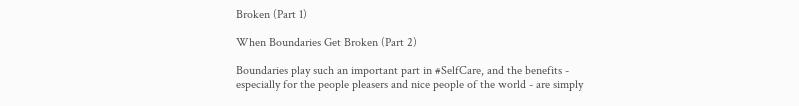Broken (Part 1)

When Boundaries Get Broken (Part 2)

Boundaries play such an important part in #SelfCare, and the benefits - especially for the people pleasers and nice people of the world - are simply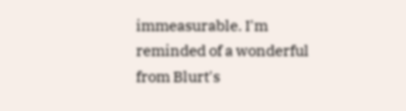immeasurable. I'm reminded of a wonderful from Blurt's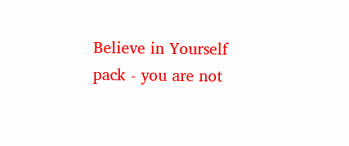Believe in Yourself pack - you are not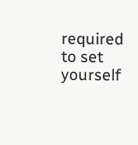required to set yourself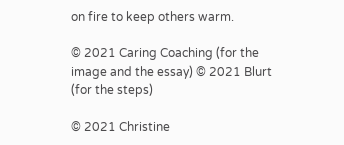on fire to keep others warm.

© 2021 Caring Coaching (for the image and the essay) © 2021 Blurt (for the steps)

© 2021 Christine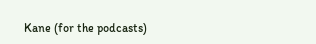Kane (for the podcasts)